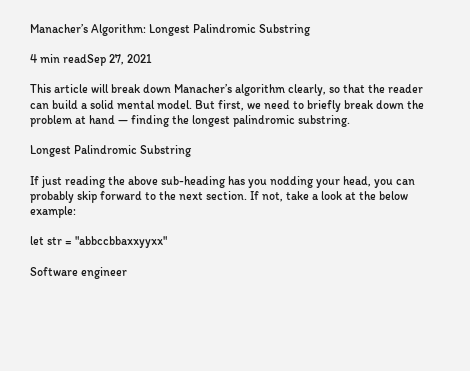Manacher’s Algorithm: Longest Palindromic Substring

4 min readSep 27, 2021

This article will break down Manacher’s algorithm clearly, so that the reader can build a solid mental model. But first, we need to briefly break down the problem at hand — finding the longest palindromic substring.

Longest Palindromic Substring

If just reading the above sub-heading has you nodding your head, you can probably skip forward to the next section. If not, take a look at the below example:

let str = "abbccbbaxxyyxx"

Software engineer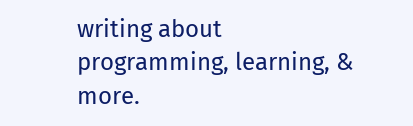writing about programming, learning, & more.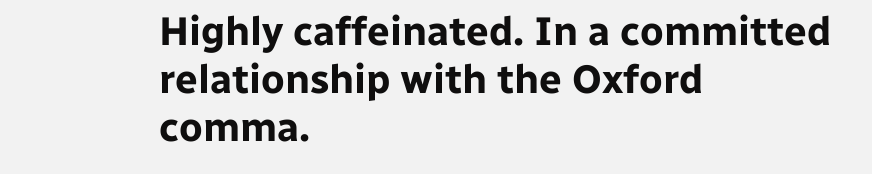Highly caffeinated. In a committed relationship with the Oxford comma.